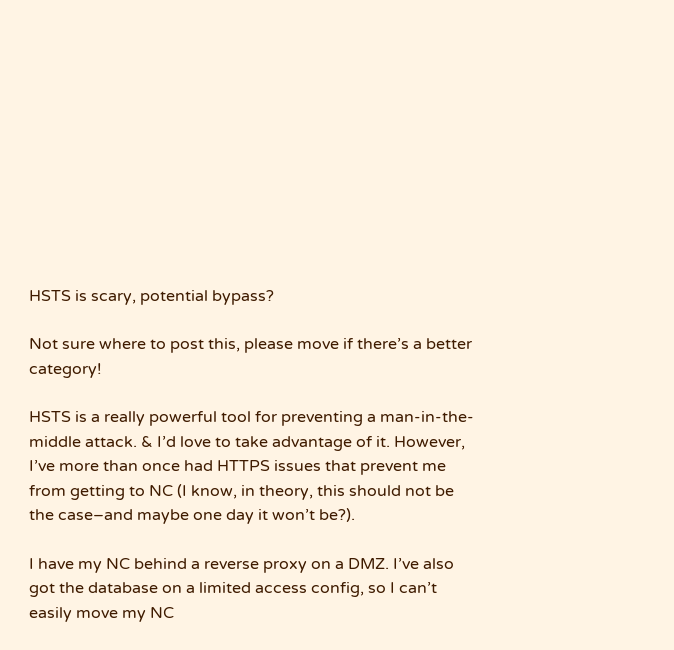HSTS is scary, potential bypass?

Not sure where to post this, please move if there’s a better category!

HSTS is a really powerful tool for preventing a man-in-the-middle attack. & I’d love to take advantage of it. However, I’ve more than once had HTTPS issues that prevent me from getting to NC (I know, in theory, this should not be the case–and maybe one day it won’t be?).

I have my NC behind a reverse proxy on a DMZ. I’ve also got the database on a limited access config, so I can’t easily move my NC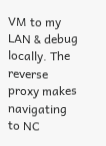VM to my LAN & debug locally. The reverse proxy makes navigating to NC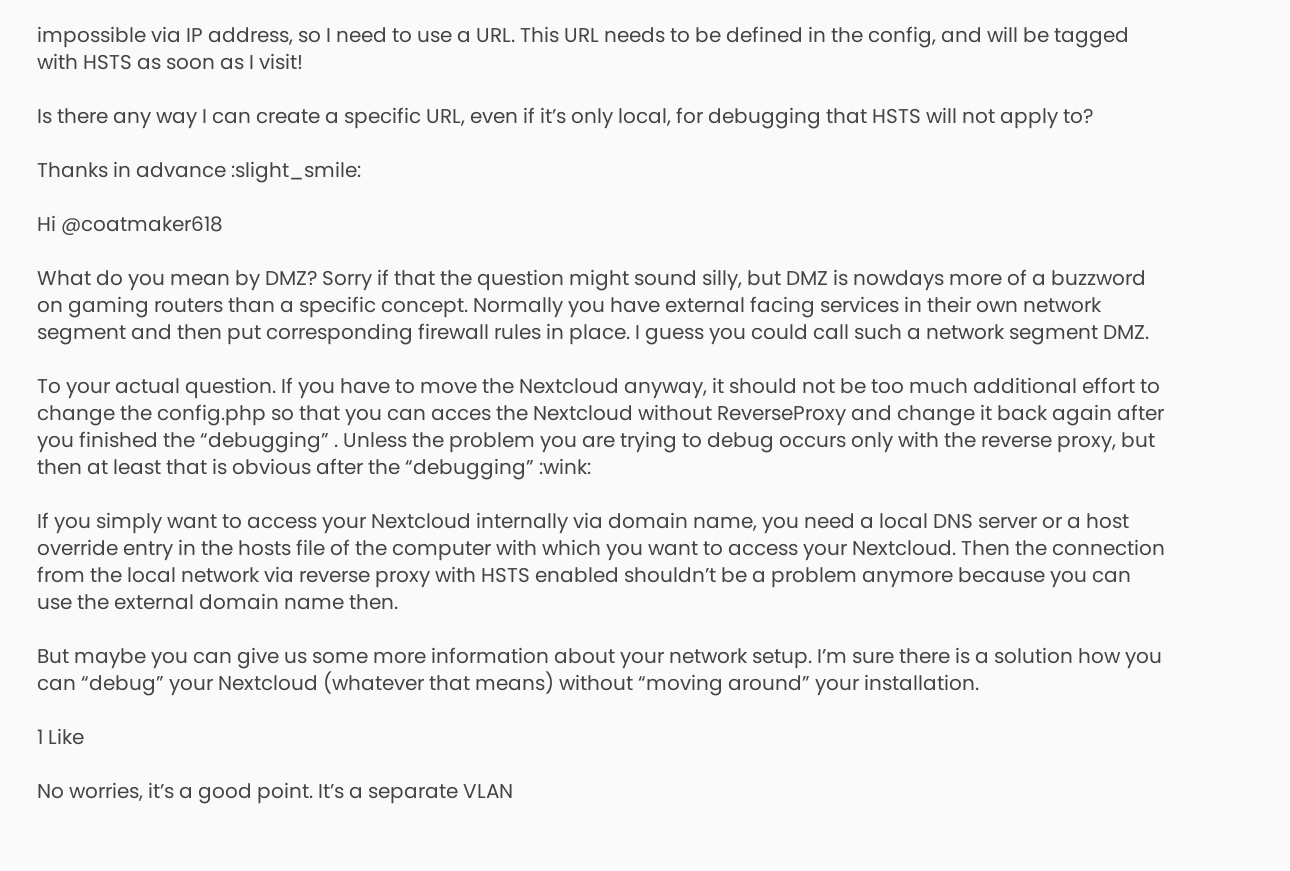impossible via IP address, so I need to use a URL. This URL needs to be defined in the config, and will be tagged with HSTS as soon as I visit!

Is there any way I can create a specific URL, even if it’s only local, for debugging that HSTS will not apply to?

Thanks in advance :slight_smile:

Hi @coatmaker618

What do you mean by DMZ? Sorry if that the question might sound silly, but DMZ is nowdays more of a buzzword on gaming routers than a specific concept. Normally you have external facing services in their own network segment and then put corresponding firewall rules in place. I guess you could call such a network segment DMZ.

To your actual question. If you have to move the Nextcloud anyway, it should not be too much additional effort to change the config.php so that you can acces the Nextcloud without ReverseProxy and change it back again after you finished the “debugging” . Unless the problem you are trying to debug occurs only with the reverse proxy, but then at least that is obvious after the “debugging” :wink:

If you simply want to access your Nextcloud internally via domain name, you need a local DNS server or a host override entry in the hosts file of the computer with which you want to access your Nextcloud. Then the connection from the local network via reverse proxy with HSTS enabled shouldn’t be a problem anymore because you can use the external domain name then.

But maybe you can give us some more information about your network setup. I’m sure there is a solution how you can “debug” your Nextcloud (whatever that means) without “moving around” your installation.

1 Like

No worries, it’s a good point. It’s a separate VLAN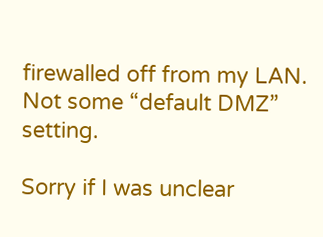firewalled off from my LAN. Not some “default DMZ” setting.

Sorry if I was unclear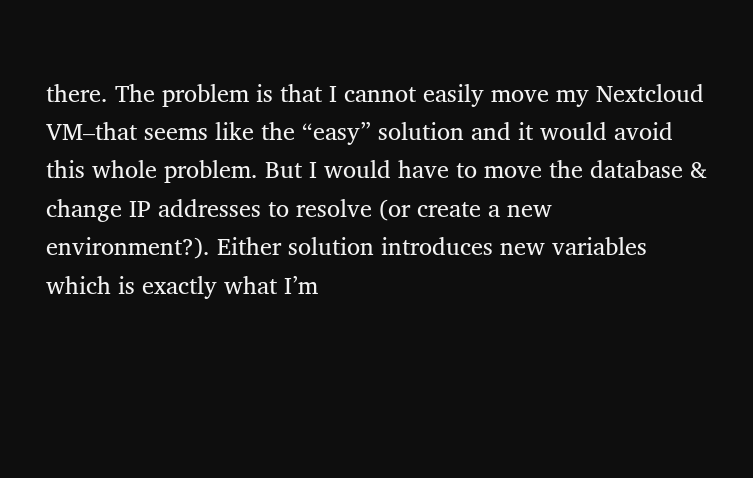there. The problem is that I cannot easily move my Nextcloud VM–that seems like the “easy” solution and it would avoid this whole problem. But I would have to move the database & change IP addresses to resolve (or create a new environment?). Either solution introduces new variables which is exactly what I’m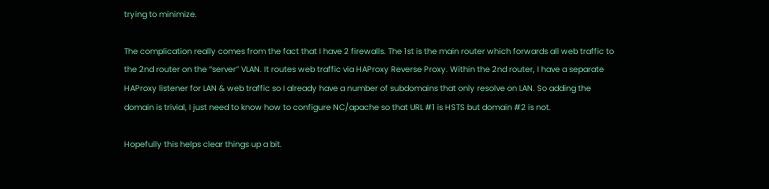trying to minimize.

The complication really comes from the fact that I have 2 firewalls. The 1st is the main router which forwards all web traffic to the 2nd router on the “server” VLAN. It routes web traffic via HAProxy Reverse Proxy. Within the 2nd router, I have a separate HAProxy listener for LAN & web traffic so I already have a number of subdomains that only resolve on LAN. So adding the domain is trivial, I just need to know how to configure NC/apache so that URL #1 is HSTS but domain #2 is not.

Hopefully this helps clear things up a bit.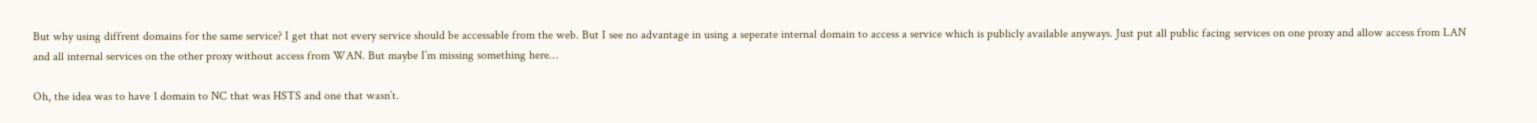But why using diffrent domains for the same service? I get that not every service should be accessable from the web. But I see no advantage in using a seperate internal domain to access a service which is publicly available anyways. Just put all public facing services on one proxy and allow access from LAN and all internal services on the other proxy without access from WAN. But maybe I’m missing something here…

Oh, the idea was to have 1 domain to NC that was HSTS and one that wasn’t.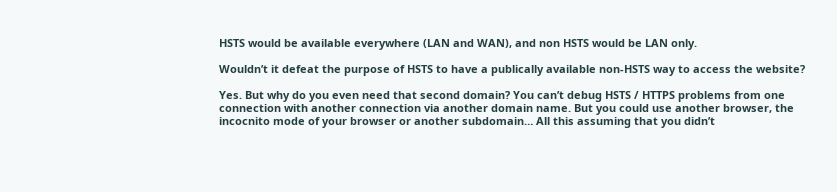HSTS would be available everywhere (LAN and WAN), and non HSTS would be LAN only.

Wouldn’t it defeat the purpose of HSTS to have a publically available non-HSTS way to access the website?

Yes. But why do you even need that second domain? You can’t debug HSTS / HTTPS problems from one connection with another connection via another domain name. But you could use another browser, the incocnito mode of your browser or another subdomain… All this assuming that you didn’t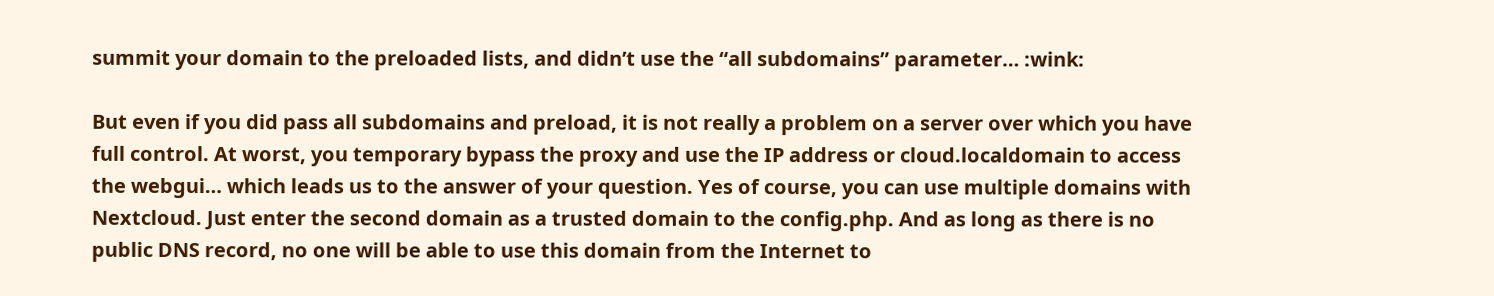summit your domain to the preloaded lists, and didn’t use the “all subdomains” parameter… :wink:

But even if you did pass all subdomains and preload, it is not really a problem on a server over which you have full control. At worst, you temporary bypass the proxy and use the IP address or cloud.localdomain to access the webgui… which leads us to the answer of your question. Yes of course, you can use multiple domains with Nextcloud. Just enter the second domain as a trusted domain to the config.php. And as long as there is no public DNS record, no one will be able to use this domain from the Internet to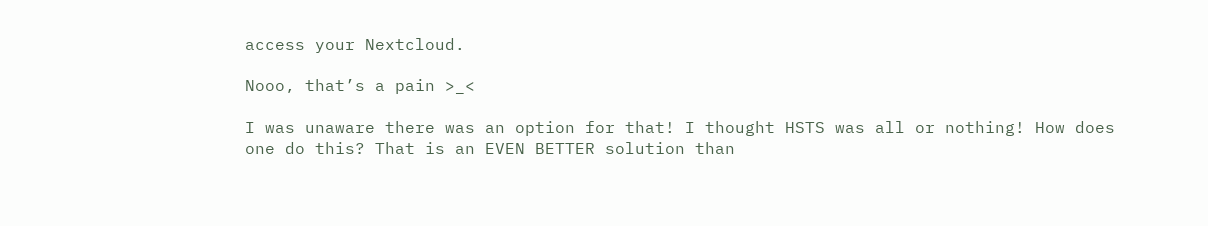access your Nextcloud.

Nooo, that’s a pain >_<

I was unaware there was an option for that! I thought HSTS was all or nothing! How does one do this? That is an EVEN BETTER solution than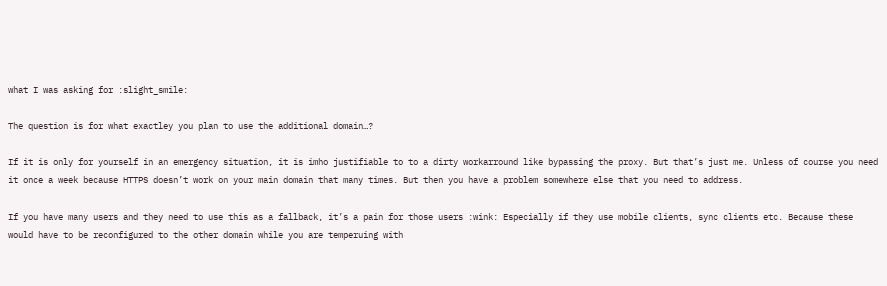what I was asking for :slight_smile:

The question is for what exactley you plan to use the additional domain…?

If it is only for yourself in an emergency situation, it is imho justifiable to to a dirty workarround like bypassing the proxy. But that’s just me. Unless of course you need it once a week because HTTPS doesn’t work on your main domain that many times. But then you have a problem somewhere else that you need to address.

If you have many users and they need to use this as a fallback, it’s a pain for those users :wink: Especially if they use mobile clients, sync clients etc. Because these would have to be reconfigured to the other domain while you are temperuing with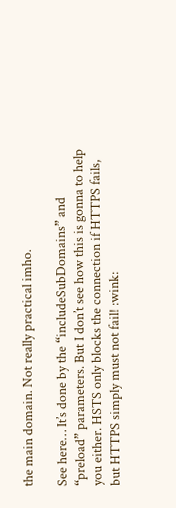the main domain. Not really practical imho.

See here… It’s done by the “includeSubDomains” and “preload” parameters. But I don’t see how this is gonna to help you either. HSTS only blocks the connection if HTTPS fails, but HTTPS simply must not fail! :wink: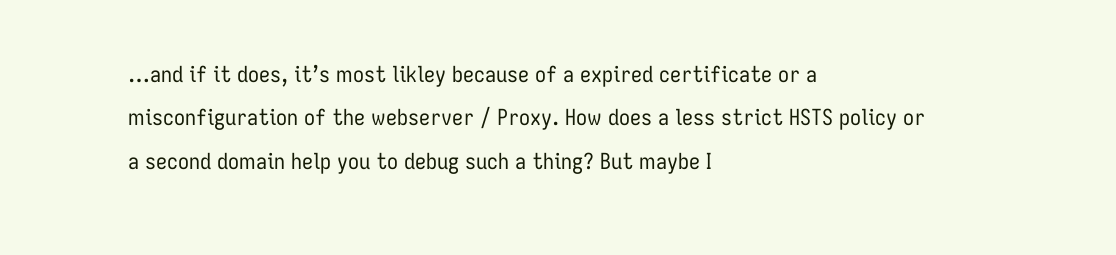…and if it does, it’s most likley because of a expired certificate or a misconfiguration of the webserver / Proxy. How does a less strict HSTS policy or a second domain help you to debug such a thing? But maybe I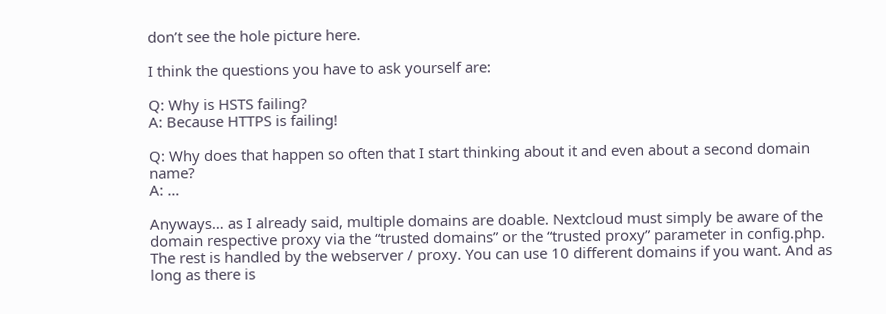don’t see the hole picture here.

I think the questions you have to ask yourself are:

Q: Why is HSTS failing?
A: Because HTTPS is failing!

Q: Why does that happen so often that I start thinking about it and even about a second domain name?
A: …

Anyways… as I already said, multiple domains are doable. Nextcloud must simply be aware of the domain respective proxy via the “trusted domains” or the “trusted proxy” parameter in config.php. The rest is handled by the webserver / proxy. You can use 10 different domains if you want. And as long as there is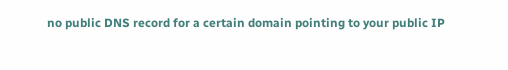no public DNS record for a certain domain pointing to your public IP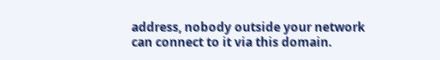address, nobody outside your network can connect to it via this domain.